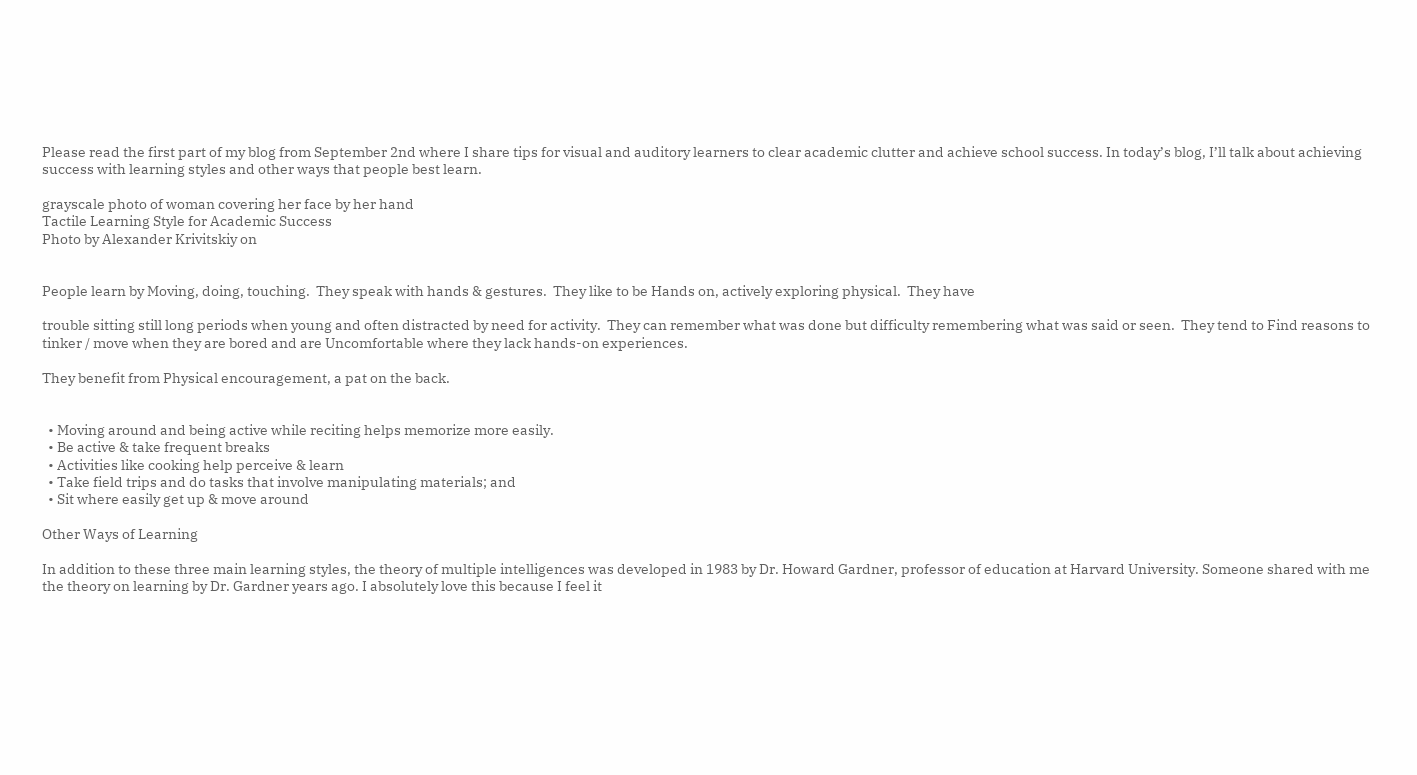Please read the first part of my blog from September 2nd where I share tips for visual and auditory learners to clear academic clutter and achieve school success. In today’s blog, I’ll talk about achieving success with learning styles and other ways that people best learn.

grayscale photo of woman covering her face by her hand
Tactile Learning Style for Academic Success
Photo by Alexander Krivitskiy on


People learn by Moving, doing, touching.  They speak with hands & gestures.  They like to be Hands on, actively exploring physical.  They have

trouble sitting still long periods when young and often distracted by need for activity.  They can remember what was done but difficulty remembering what was said or seen.  They tend to Find reasons to tinker / move when they are bored and are Uncomfortable where they lack hands-on experiences.

They benefit from Physical encouragement, a pat on the back.


  • Moving around and being active while reciting helps memorize more easily.
  • Be active & take frequent breaks
  • Activities like cooking help perceive & learn
  • Take field trips and do tasks that involve manipulating materials; and
  • Sit where easily get up & move around

Other Ways of Learning

In addition to these three main learning styles, the theory of multiple intelligences was developed in 1983 by Dr. Howard Gardner, professor of education at Harvard University. Someone shared with me the theory on learning by Dr. Gardner years ago. I absolutely love this because I feel it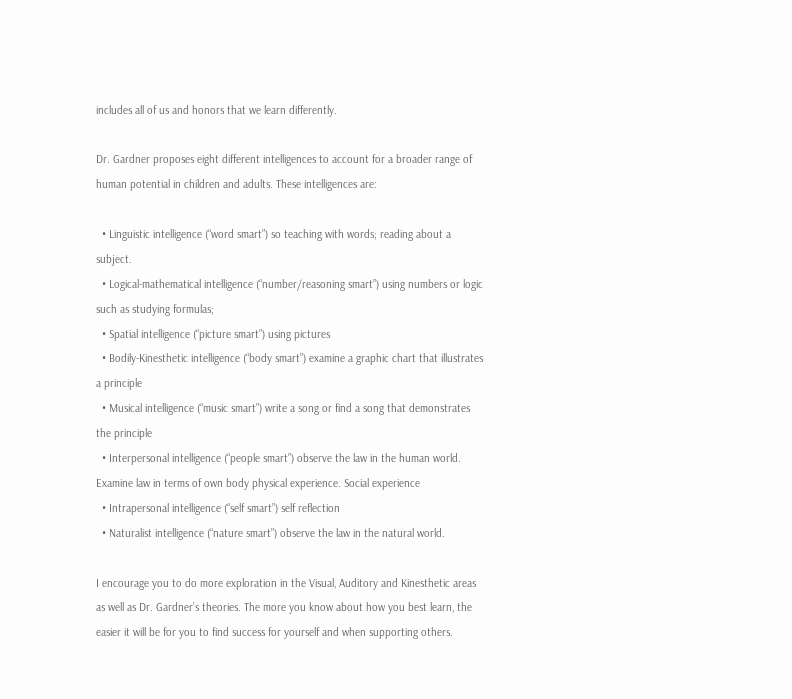includes all of us and honors that we learn differently.

Dr. Gardner proposes eight different intelligences to account for a broader range of human potential in children and adults. These intelligences are:

  • Linguistic intelligence (“word smart”) so teaching with words; reading about a subject.
  • Logical-mathematical intelligence (“number/reasoning smart”) using numbers or logic such as studying formulas;
  • Spatial intelligence (“picture smart”) using pictures
  • Bodily-Kinesthetic intelligence (“body smart”) examine a graphic chart that illustrates a principle
  • Musical intelligence (“music smart”) write a song or find a song that demonstrates the principle
  • Interpersonal intelligence (“people smart”) observe the law in the human world. Examine law in terms of own body physical experience. Social experience
  • Intrapersonal intelligence (“self smart”) self reflection
  • Naturalist intelligence (“nature smart”) observe the law in the natural world.

I encourage you to do more exploration in the Visual, Auditory and Kinesthetic areas as well as Dr. Gardner’s theories. The more you know about how you best learn, the easier it will be for you to find success for yourself and when supporting others.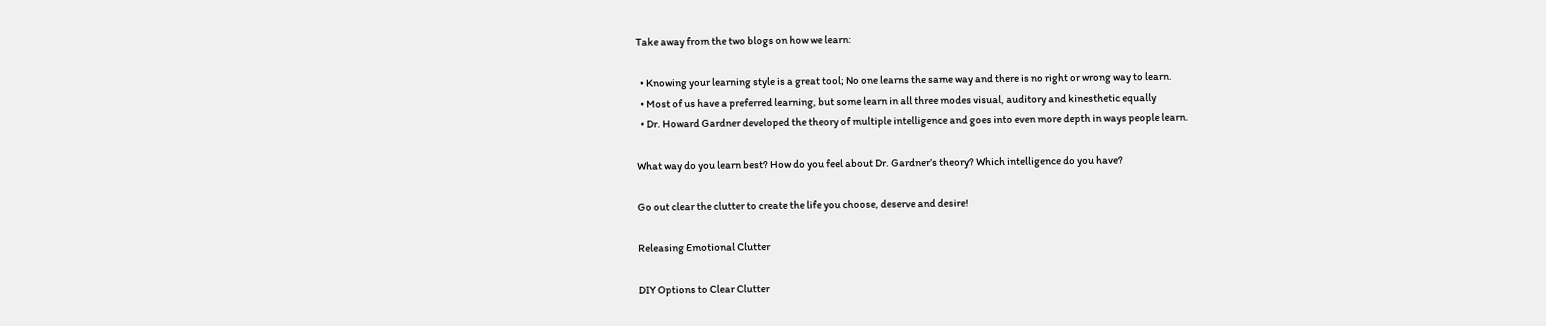Take away from the two blogs on how we learn:

  • Knowing your learning style is a great tool; No one learns the same way and there is no right or wrong way to learn.
  • Most of us have a preferred learning, but some learn in all three modes visual, auditory and kinesthetic equally
  • Dr. Howard Gardner developed the theory of multiple intelligence and goes into even more depth in ways people learn.

What way do you learn best? How do you feel about Dr. Gardner’s theory? Which intelligence do you have?

Go out clear the clutter to create the life you choose, deserve and desire!

Releasing Emotional Clutter

DIY Options to Clear Clutter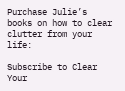Purchase Julie’s books on how to clear clutter from your life:

Subscribe to Clear Your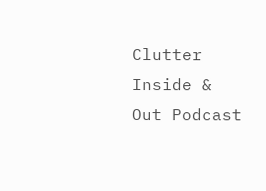Clutter Inside & Out Podcast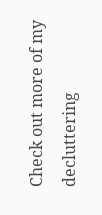Check out more of my decluttering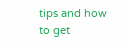tips and how to get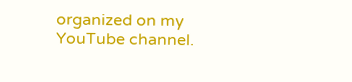organized on my YouTube channel.